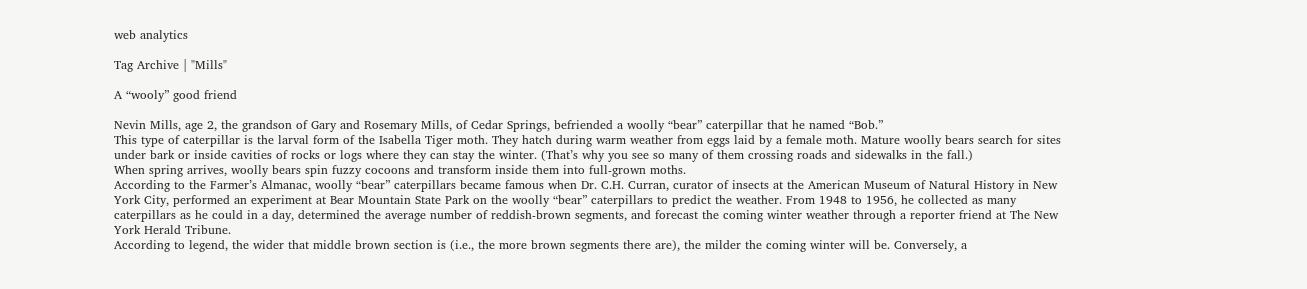web analytics

Tag Archive | "Mills"

A “wooly” good friend

Nevin Mills, age 2, the grandson of Gary and Rosemary Mills, of Cedar Springs, befriended a woolly “bear” caterpillar that he named “Bob.”
This type of caterpillar is the larval form of the Isabella Tiger moth. They hatch during warm weather from eggs laid by a female moth. Mature woolly bears search for sites under bark or inside cavities of rocks or logs where they can stay the winter. (That’s why you see so many of them crossing roads and sidewalks in the fall.)
When spring arrives, woolly bears spin fuzzy cocoons and transform inside them into full-grown moths.
According to the Farmer’s Almanac, woolly “bear” caterpillars became famous when Dr. C.H. Curran, curator of insects at the American Museum of Natural History in New York City, performed an experiment at Bear Mountain State Park on the woolly “bear” caterpillars to predict the weather. From 1948 to 1956, he collected as many caterpillars as he could in a day, determined the average number of reddish-brown segments, and forecast the coming winter weather through a reporter friend at The New York Herald Tribune.
According to legend, the wider that middle brown section is (i.e., the more brown segments there are), the milder the coming winter will be. Conversely, a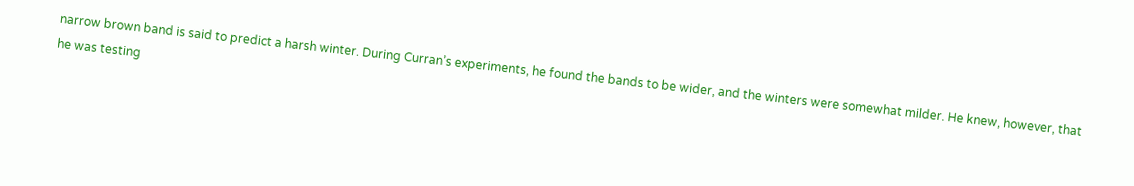narrow brown band is said to predict a harsh winter. During Curran’s experiments, he found the bands to be wider, and the winters were somewhat milder. He knew, however, that he was testing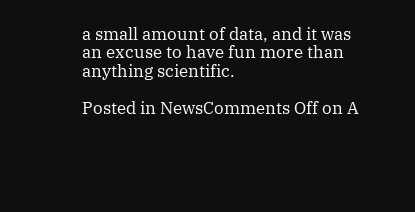a small amount of data, and it was an excuse to have fun more than anything scientific.

Posted in NewsComments Off on A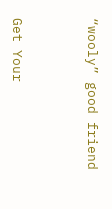“wooly” good friend



Get Your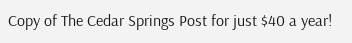Copy of The Cedar Springs Post for just $40 a year!